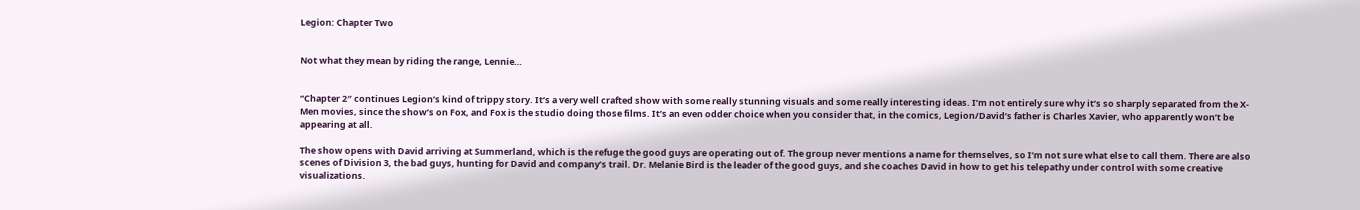Legion: Chapter Two


Not what they mean by riding the range, Lennie…


“Chapter 2″ continues Legion’s kind of trippy story. It’s a very well crafted show with some really stunning visuals and some really interesting ideas. I’m not entirely sure why it’s so sharply separated from the X-Men movies, since the show’s on Fox, and Fox is the studio doing those films. It’s an even odder choice when you consider that, in the comics, Legion/David’s father is Charles Xavier, who apparently won’t be appearing at all.

The show opens with David arriving at Summerland, which is the refuge the good guys are operating out of. The group never mentions a name for themselves, so I’m not sure what else to call them. There are also scenes of Division 3, the bad guys, hunting for David and company’s trail. Dr. Melanie Bird is the leader of the good guys, and she coaches David in how to get his telepathy under control with some creative visualizations.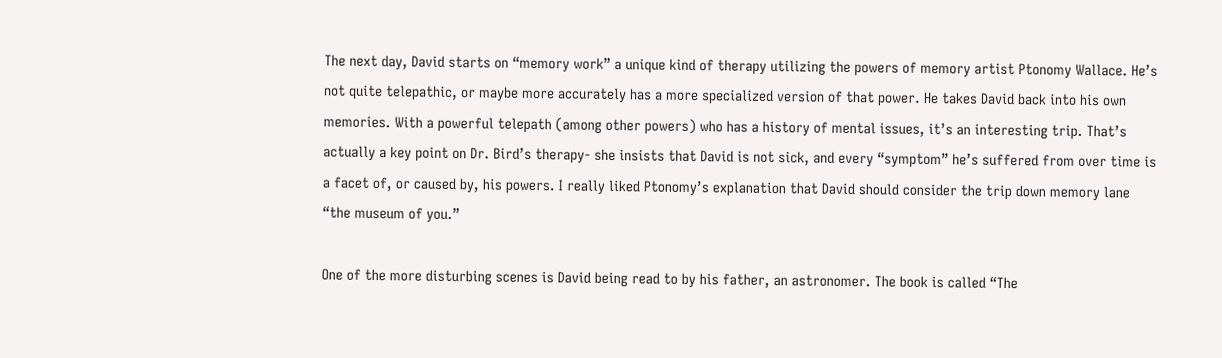The next day, David starts on “memory work” a unique kind of therapy utilizing the powers of memory artist Ptonomy Wallace. He’s not quite telepathic, or maybe more accurately has a more specialized version of that power. He takes David back into his own memories. With a powerful telepath (among other powers) who has a history of mental issues, it’s an interesting trip. That’s actually a key point on Dr. Bird’s therapy- she insists that David is not sick, and every “symptom” he’s suffered from over time is a facet of, or caused by, his powers. I really liked Ptonomy’s explanation that David should consider the trip down memory lane “the museum of you.”

One of the more disturbing scenes is David being read to by his father, an astronomer. The book is called “The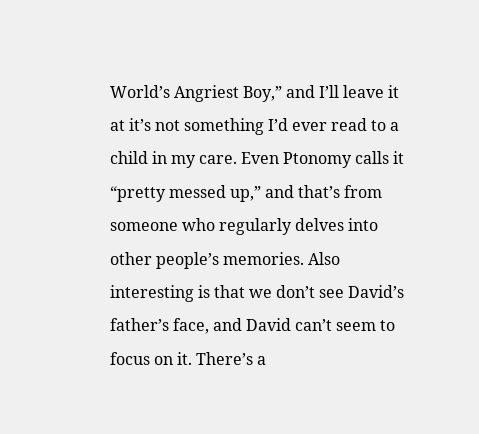World’s Angriest Boy,” and I’ll leave it at it’s not something I’d ever read to a child in my care. Even Ptonomy calls it “pretty messed up,” and that’s from someone who regularly delves into other people’s memories. Also interesting is that we don’t see David’s father’s face, and David can’t seem to focus on it. There’s a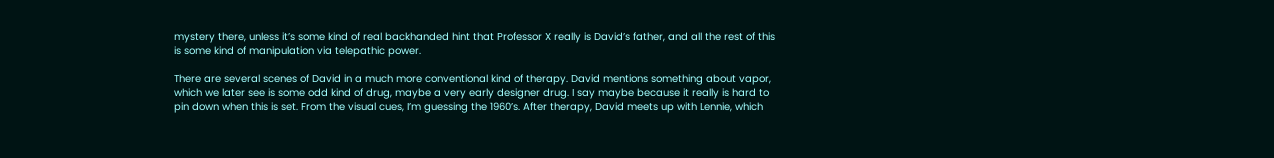mystery there, unless it’s some kind of real backhanded hint that Professor X really is David’s father, and all the rest of this is some kind of manipulation via telepathic power.

There are several scenes of David in a much more conventional kind of therapy. David mentions something about vapor, which we later see is some odd kind of drug, maybe a very early designer drug. I say maybe because it really is hard to pin down when this is set. From the visual cues, I’m guessing the 1960’s. After therapy, David meets up with Lennie, which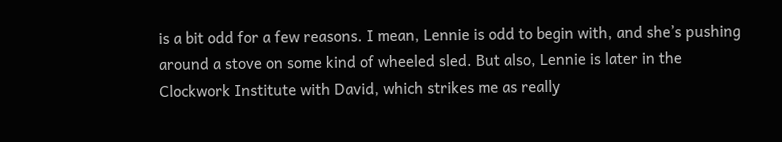is a bit odd for a few reasons. I mean, Lennie is odd to begin with, and she’s pushing around a stove on some kind of wheeled sled. But also, Lennie is later in the Clockwork Institute with David, which strikes me as really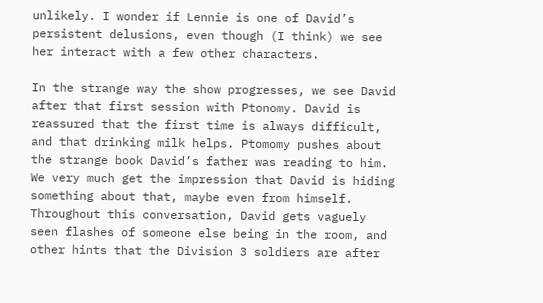unlikely. I wonder if Lennie is one of David’s persistent delusions, even though (I think) we see her interact with a few other characters.

In the strange way the show progresses, we see David after that first session with Ptonomy. David is reassured that the first time is always difficult, and that drinking milk helps. Ptomomy pushes about the strange book David’s father was reading to him. We very much get the impression that David is hiding something about that, maybe even from himself. Throughout this conversation, David gets vaguely seen flashes of someone else being in the room, and other hints that the Division 3 soldiers are after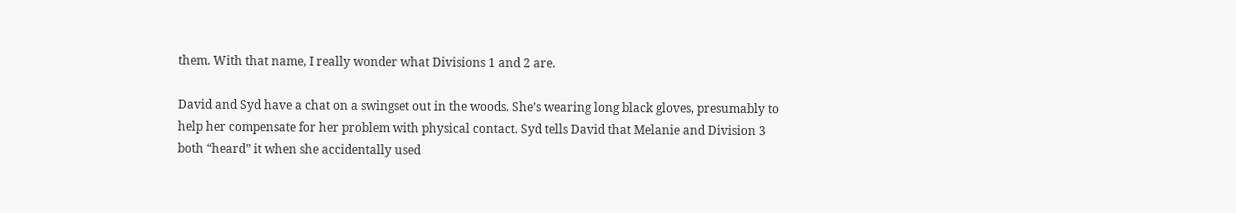them. With that name, I really wonder what Divisions 1 and 2 are.

David and Syd have a chat on a swingset out in the woods. She’s wearing long black gloves, presumably to help her compensate for her problem with physical contact. Syd tells David that Melanie and Division 3 both “heard” it when she accidentally used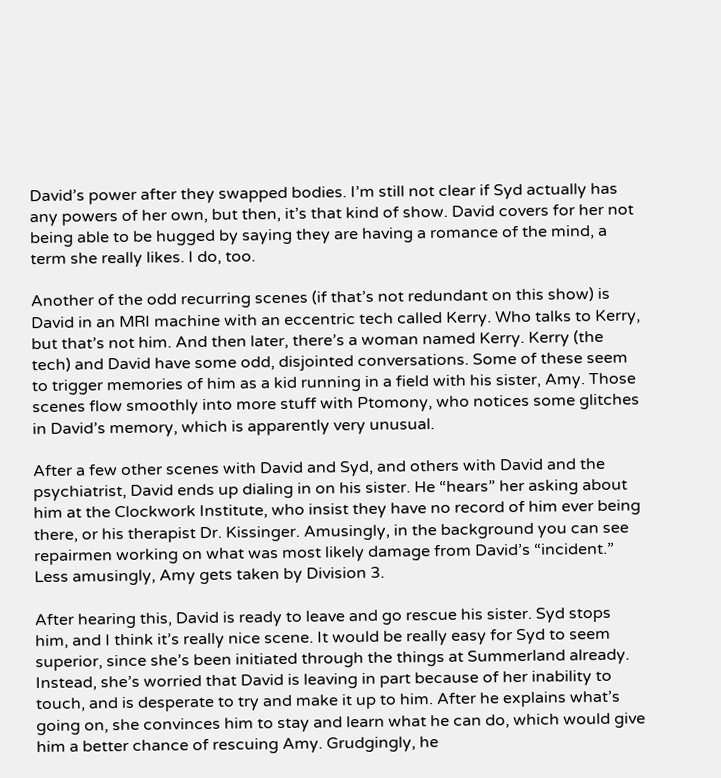David’s power after they swapped bodies. I’m still not clear if Syd actually has any powers of her own, but then, it’s that kind of show. David covers for her not being able to be hugged by saying they are having a romance of the mind, a term she really likes. I do, too.

Another of the odd recurring scenes (if that’s not redundant on this show) is David in an MRI machine with an eccentric tech called Kerry. Who talks to Kerry, but that’s not him. And then later, there’s a woman named Kerry. Kerry (the tech) and David have some odd, disjointed conversations. Some of these seem to trigger memories of him as a kid running in a field with his sister, Amy. Those scenes flow smoothly into more stuff with Ptomony, who notices some glitches in David’s memory, which is apparently very unusual.

After a few other scenes with David and Syd, and others with David and the psychiatrist, David ends up dialing in on his sister. He “hears” her asking about him at the Clockwork Institute, who insist they have no record of him ever being there, or his therapist Dr. Kissinger. Amusingly, in the background you can see repairmen working on what was most likely damage from David’s “incident.” Less amusingly, Amy gets taken by Division 3.

After hearing this, David is ready to leave and go rescue his sister. Syd stops him, and I think it’s really nice scene. It would be really easy for Syd to seem superior, since she’s been initiated through the things at Summerland already. Instead, she’s worried that David is leaving in part because of her inability to touch, and is desperate to try and make it up to him. After he explains what’s going on, she convinces him to stay and learn what he can do, which would give him a better chance of rescuing Amy. Grudgingly, he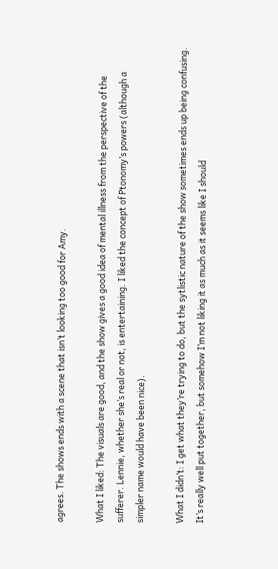agrees. The shows ends with a scene that isn’t looking too good for Amy.

What I liked: The visuals are good, and the show gives a good idea of mental illness from the perspective of the sufferer. Lennie, whether she’s real or not, is entertaining. I liked the concept of Ptonomy’s powers (although a simpler name would have been nice).

What I didn’t: I get what they’re trying to do, but the sytlistic nature of the show sometimes ends up being confusing. It’s really well put together, but somehow I’m not liking it as much as it seems like I should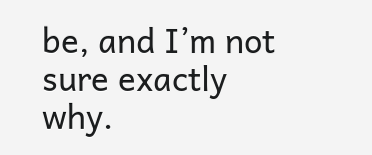be, and I’m not sure exactly why.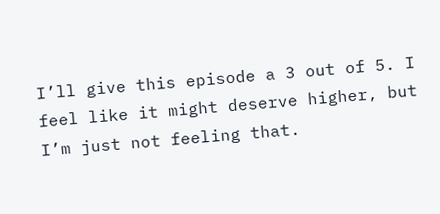I’ll give this episode a 3 out of 5. I feel like it might deserve higher, but I’m just not feeling that.